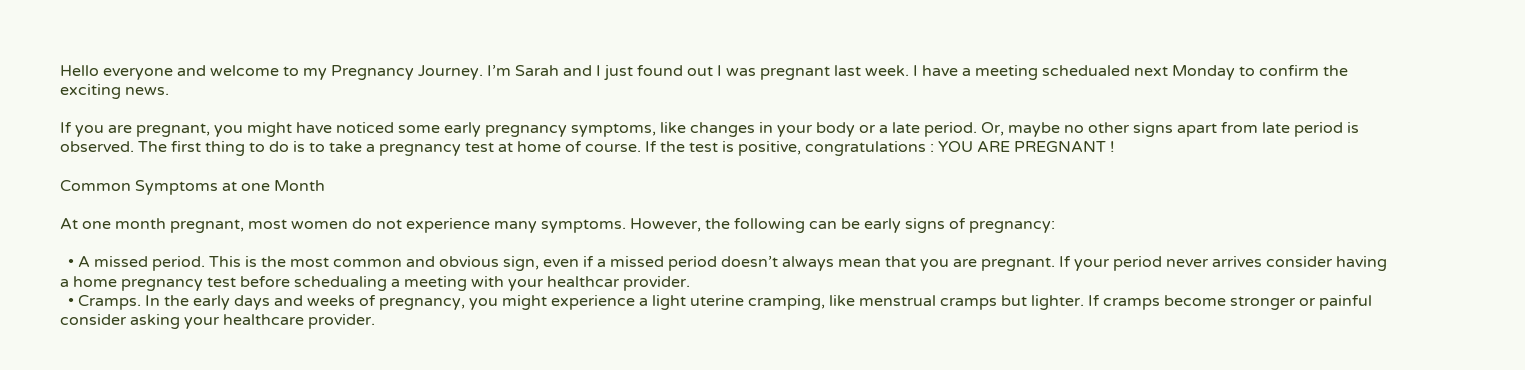Hello everyone and welcome to my Pregnancy Journey. I’m Sarah and I just found out I was pregnant last week. I have a meeting schedualed next Monday to confirm the exciting news.

If you are pregnant, you might have noticed some early pregnancy symptoms, like changes in your body or a late period. Or, maybe no other signs apart from late period is observed. The first thing to do is to take a pregnancy test at home of course. If the test is positive, congratulations : YOU ARE PREGNANT !

Common Symptoms at one Month

At one month pregnant, most women do not experience many symptoms. However, the following can be early signs of pregnancy:

  • A missed period. This is the most common and obvious sign, even if a missed period doesn’t always mean that you are pregnant. If your period never arrives consider having a home pregnancy test before schedualing a meeting with your healthcar provider.
  • Cramps. In the early days and weeks of pregnancy, you might experience a light uterine cramping, like menstrual cramps but lighter. If cramps become stronger or painful consider asking your healthcare provider.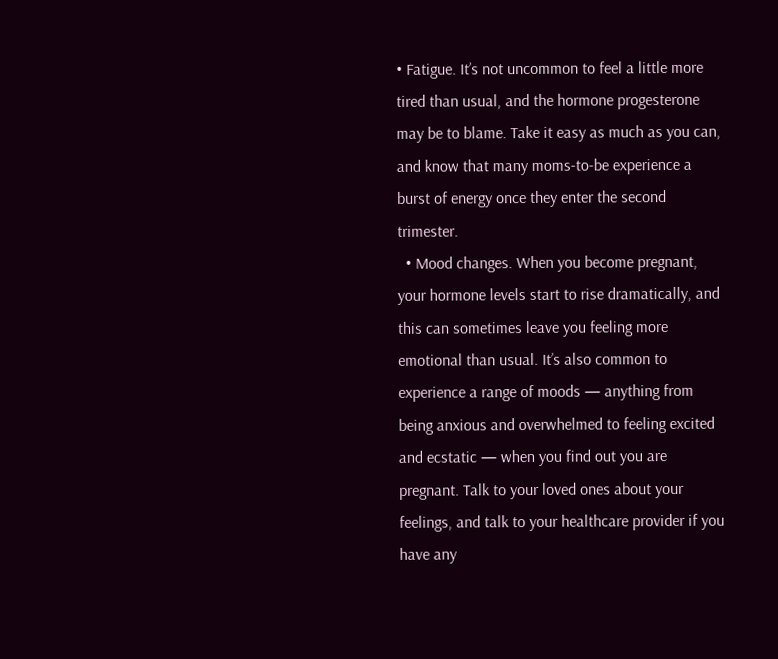• Fatigue. It’s not uncommon to feel a little more tired than usual, and the hormone progesterone may be to blame. Take it easy as much as you can, and know that many moms-to-be experience a burst of energy once they enter the second trimester.
  • Mood changes. When you become pregnant, your hormone levels start to rise dramatically, and this can sometimes leave you feeling more emotional than usual. It’s also common to experience a range of moods — anything from being anxious and overwhelmed to feeling excited and ecstatic — when you find out you are pregnant. Talk to your loved ones about your feelings, and talk to your healthcare provider if you have any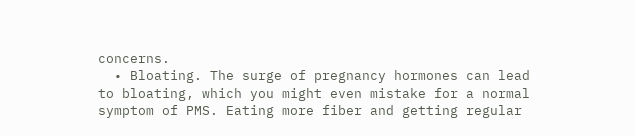concerns.
  • Bloating. The surge of pregnancy hormones can lead to bloating, which you might even mistake for a normal symptom of PMS. Eating more fiber and getting regular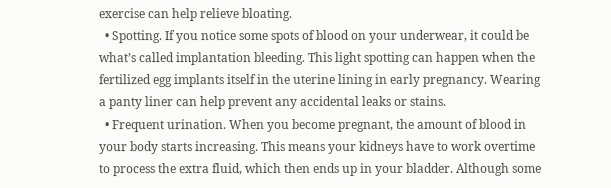exercise can help relieve bloating.
  • Spotting. If you notice some spots of blood on your underwear, it could be what’s called implantation bleeding. This light spotting can happen when the fertilized egg implants itself in the uterine lining in early pregnancy. Wearing a panty liner can help prevent any accidental leaks or stains.
  • Frequent urination. When you become pregnant, the amount of blood in your body starts increasing. This means your kidneys have to work overtime to process the extra fluid, which then ends up in your bladder. Although some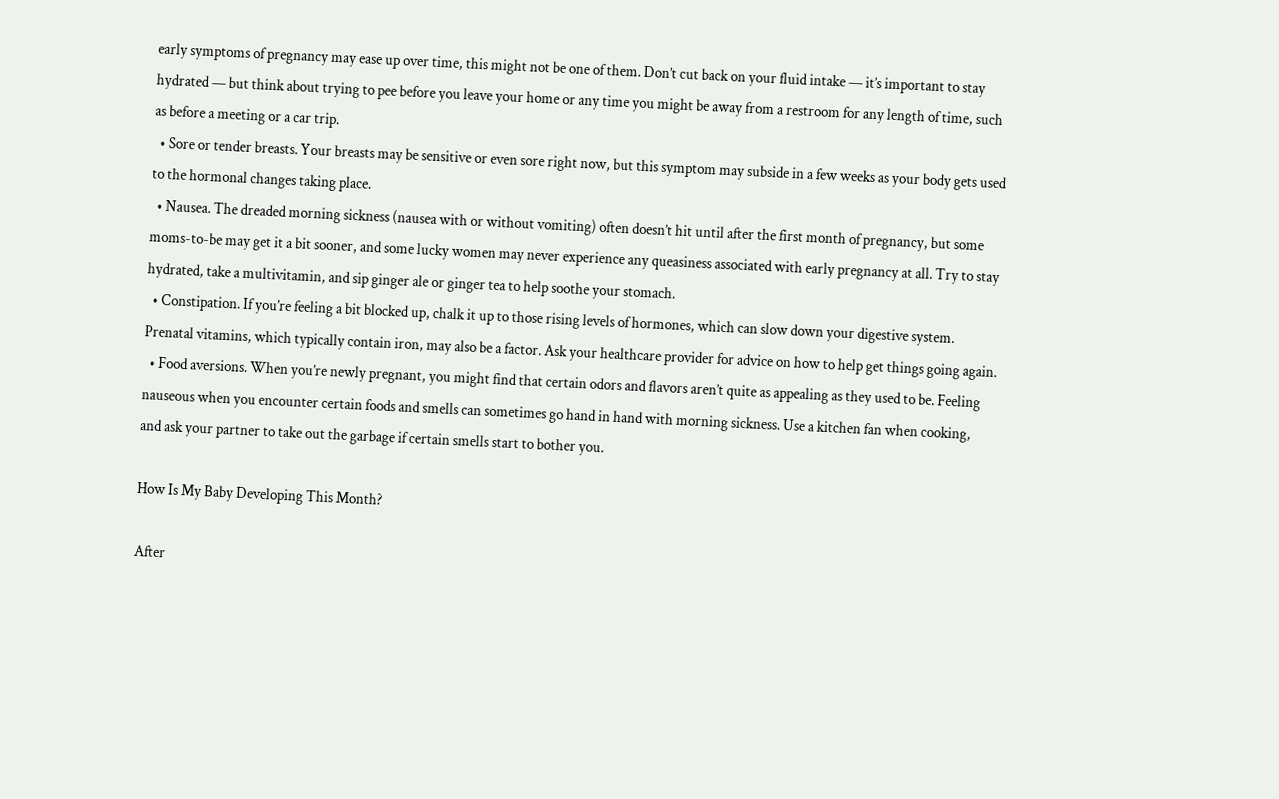early symptoms of pregnancy may ease up over time, this might not be one of them. Don’t cut back on your fluid intake — it’s important to stay hydrated — but think about trying to pee before you leave your home or any time you might be away from a restroom for any length of time, such as before a meeting or a car trip.
  • Sore or tender breasts. Your breasts may be sensitive or even sore right now, but this symptom may subside in a few weeks as your body gets used to the hormonal changes taking place.
  • Nausea. The dreaded morning sickness (nausea with or without vomiting) often doesn’t hit until after the first month of pregnancy, but some moms-to-be may get it a bit sooner, and some lucky women may never experience any queasiness associated with early pregnancy at all. Try to stay hydrated, take a multivitamin, and sip ginger ale or ginger tea to help soothe your stomach.
  • Constipation. If you’re feeling a bit blocked up, chalk it up to those rising levels of hormones, which can slow down your digestive system. Prenatal vitamins, which typically contain iron, may also be a factor. Ask your healthcare provider for advice on how to help get things going again.
  • Food aversions. When you’re newly pregnant, you might find that certain odors and flavors aren’t quite as appealing as they used to be. Feeling nauseous when you encounter certain foods and smells can sometimes go hand in hand with morning sickness. Use a kitchen fan when cooking, and ask your partner to take out the garbage if certain smells start to bother you.

How Is My Baby Developing This Month?

After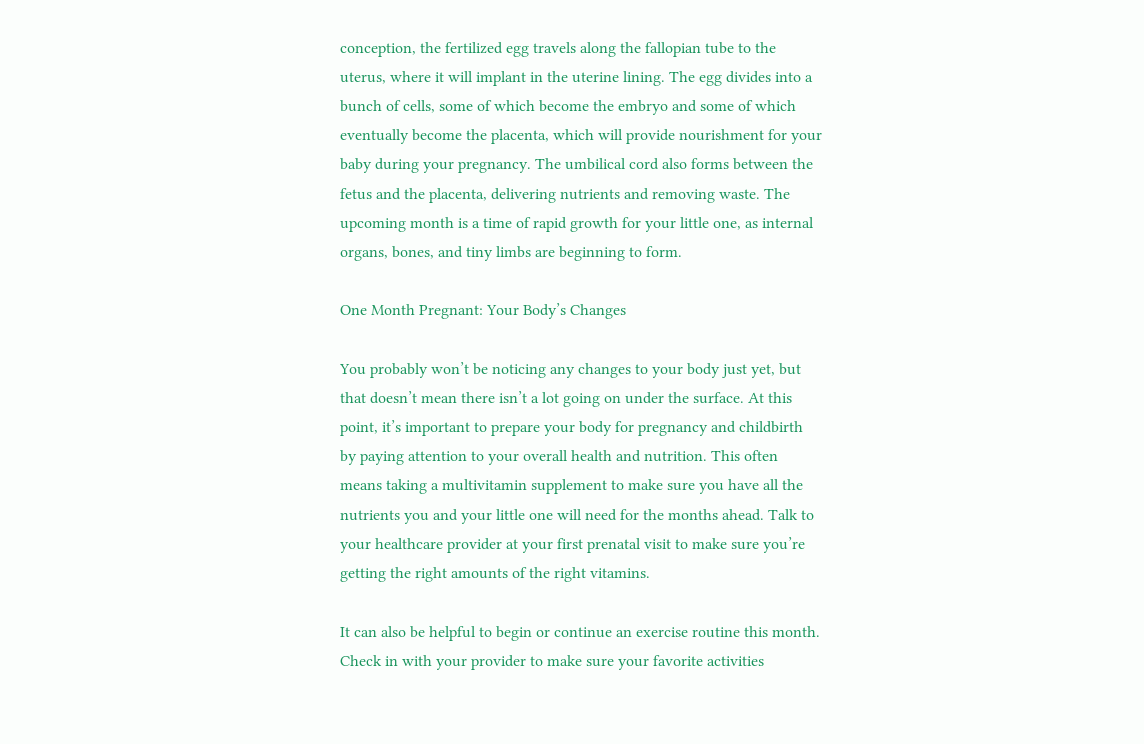conception, the fertilized egg travels along the fallopian tube to the uterus, where it will implant in the uterine lining. The egg divides into a bunch of cells, some of which become the embryo and some of which eventually become the placenta, which will provide nourishment for your baby during your pregnancy. The umbilical cord also forms between the fetus and the placenta, delivering nutrients and removing waste. The upcoming month is a time of rapid growth for your little one, as internal organs, bones, and tiny limbs are beginning to form.

One Month Pregnant: Your Body’s Changes

You probably won’t be noticing any changes to your body just yet, but that doesn’t mean there isn’t a lot going on under the surface. At this point, it’s important to prepare your body for pregnancy and childbirth by paying attention to your overall health and nutrition. This often means taking a multivitamin supplement to make sure you have all the nutrients you and your little one will need for the months ahead. Talk to your healthcare provider at your first prenatal visit to make sure you’re getting the right amounts of the right vitamins.

It can also be helpful to begin or continue an exercise routine this month. Check in with your provider to make sure your favorite activities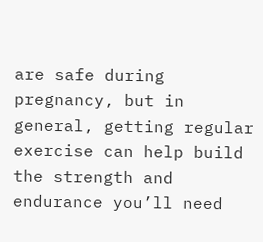are safe during pregnancy, but in general, getting regular exercise can help build the strength and endurance you’ll need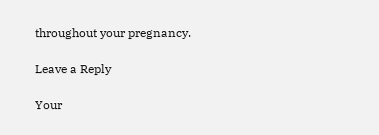throughout your pregnancy.

Leave a Reply

Your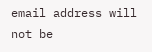email address will not be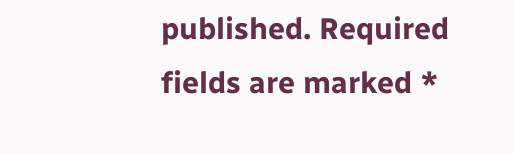published. Required fields are marked *